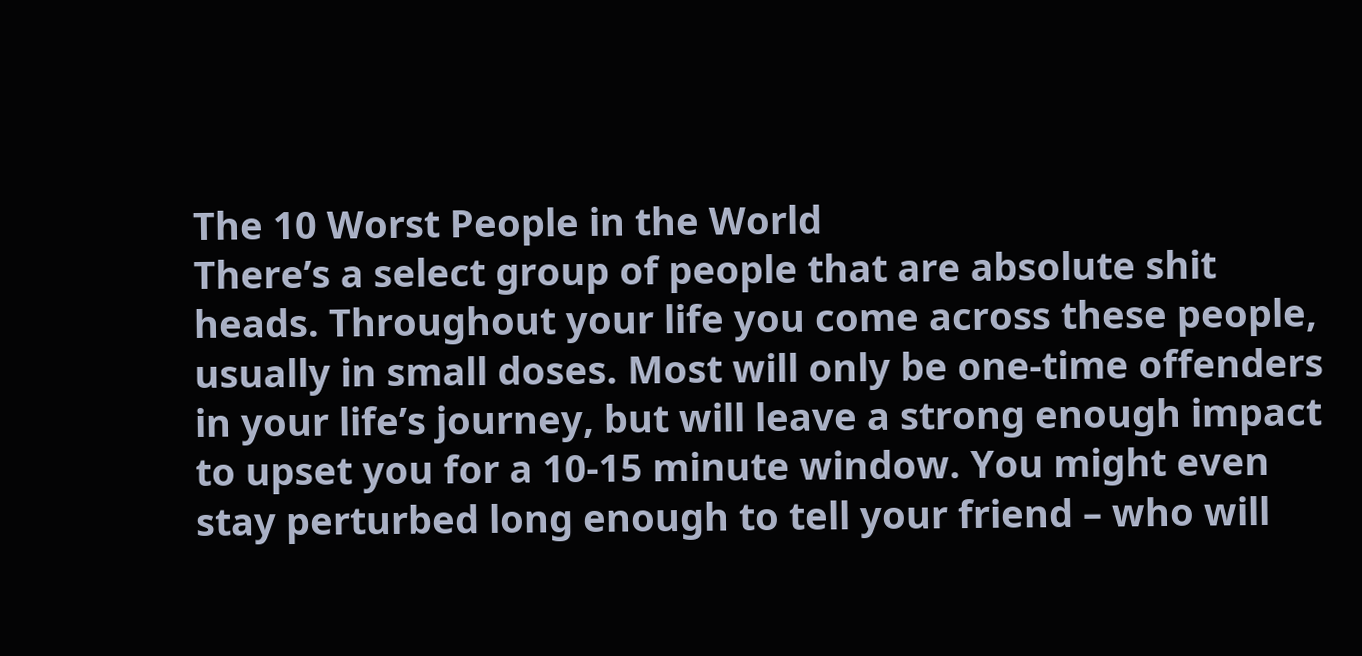The 10 Worst People in the World
There’s a select group of people that are absolute shit heads. Throughout your life you come across these people, usually in small doses. Most will only be one-time offenders in your life’s journey, but will leave a strong enough impact to upset you for a 10-15 minute window. You might even stay perturbed long enough to tell your friend – who will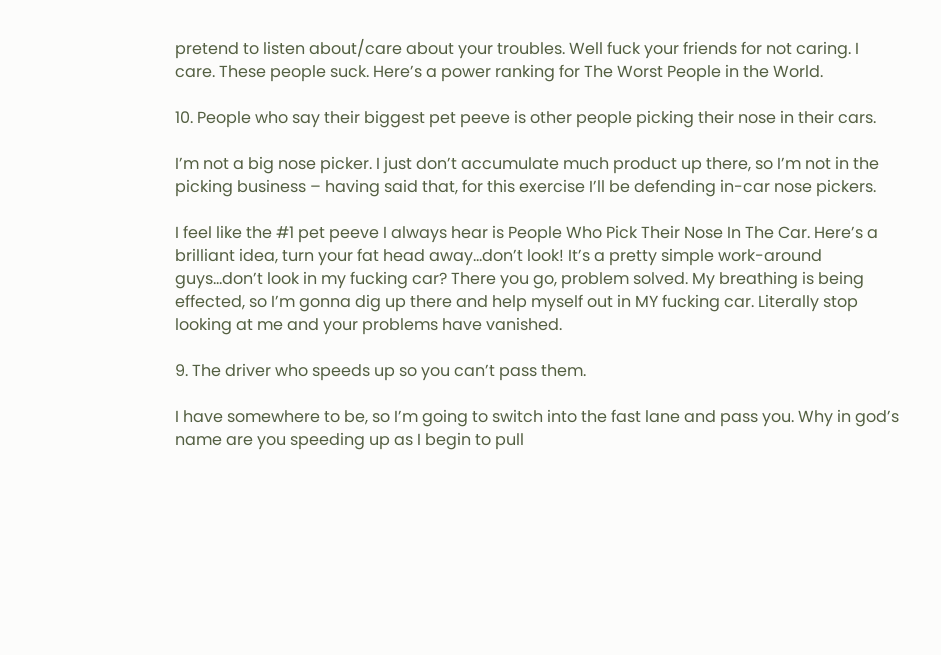pretend to listen about/care about your troubles. Well fuck your friends for not caring. I care. These people suck. Here’s a power ranking for The Worst People in the World.

10. People who say their biggest pet peeve is other people picking their nose in their cars.

I’m not a big nose picker. I just don’t accumulate much product up there, so I’m not in the picking business – having said that, for this exercise I’ll be defending in-car nose pickers.

I feel like the #1 pet peeve I always hear is People Who Pick Their Nose In The Car. Here’s a brilliant idea, turn your fat head away…don’t look! It’s a pretty simple work-around guys…don’t look in my fucking car? There you go, problem solved. My breathing is being effected, so I’m gonna dig up there and help myself out in MY fucking car. Literally stop looking at me and your problems have vanished.

9. The driver who speeds up so you can’t pass them.

I have somewhere to be, so I’m going to switch into the fast lane and pass you. Why in god’s name are you speeding up as I begin to pull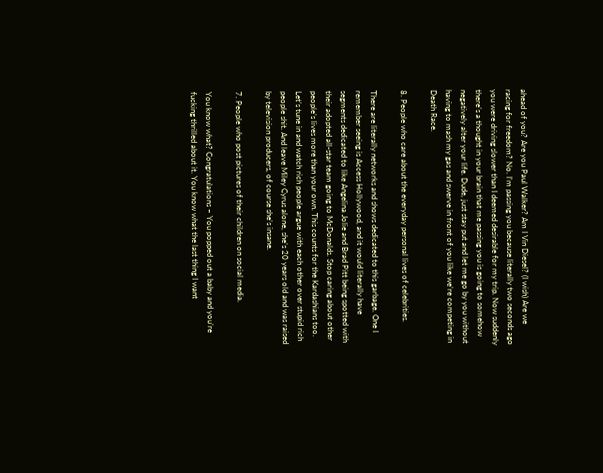ahead of you? Are you Paul Walker? Am I Vin Diesel? (I wish) Are we racing for freedom? No. I’m passing you because literally two seconds ago you were driving slower than I deemed desirable for my trip. Now suddenly there’s a thought in your brain that me passing you is going to somehow negatively alter your life. Dude, just stay put and let me go by you without having to mash my gas and swerve in front of you like we’re competing in Death Race.

8. People who care about the everyday personal lives of celebrities.

There are literally networks and shows dedicated to this garbage. One I remember seeing is Access Hollywood, and it would literally have segments dedicated to like Angelina Jolie and Brad Pitt being spotted with their adopted all-star team going to McDonalds. Stop caring about other people’s lives more than your own. This counts for the Kardashians too. Let’s tune in and watch rich people argue with each other over stupid rich people shit. And leave Miley Cyrus alone, she’s 20 years old and was raised by television producers, of course she’s insane.

7. People who post pictures of their children on social media.

You know what? Congratulations – You popped out a baby and you’re fucking thrilled about it. You know what the last thing I want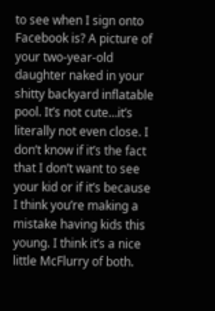to see when I sign onto Facebook is? A picture of your two-year-old daughter naked in your shitty backyard inflatable pool. It’s not cute…it’s literally not even close. I don’t know if it’s the fact that I don’t want to see your kid or if it’s because I think you’re making a mistake having kids this young. I think it’s a nice little McFlurry of both.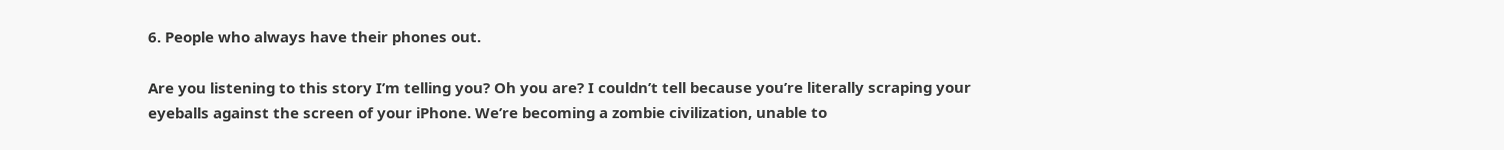6. People who always have their phones out.

Are you listening to this story I’m telling you? Oh you are? I couldn’t tell because you’re literally scraping your eyeballs against the screen of your iPhone. We’re becoming a zombie civilization, unable to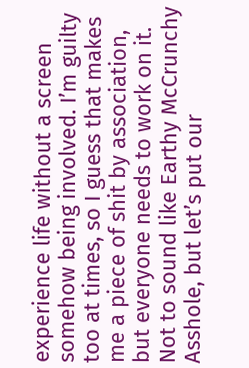experience life without a screen somehow being involved. I’m guilty too at times, so I guess that makes me a piece of shit by association, but everyone needs to work on it. Not to sound like Earthy McCrunchy Asshole, but let’s put our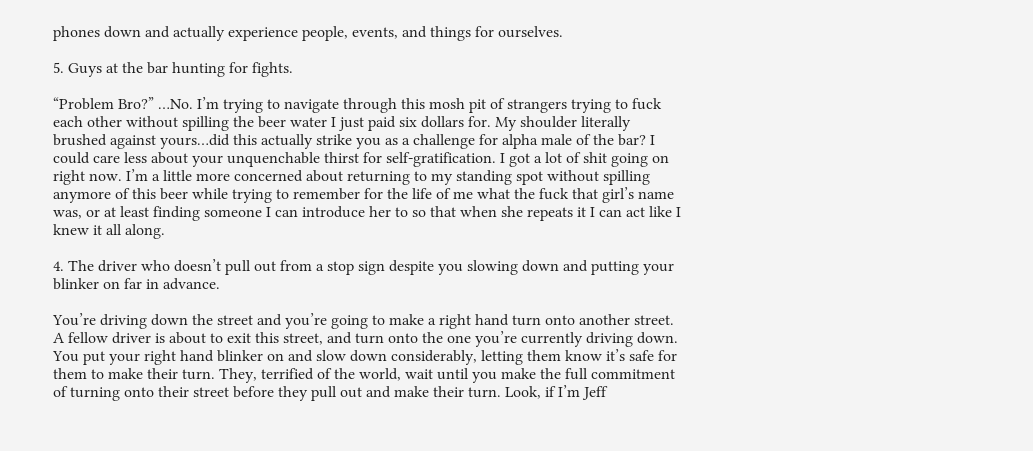phones down and actually experience people, events, and things for ourselves.

5. Guys at the bar hunting for fights.

“Problem Bro?” …No. I’m trying to navigate through this mosh pit of strangers trying to fuck each other without spilling the beer water I just paid six dollars for. My shoulder literally brushed against yours…did this actually strike you as a challenge for alpha male of the bar? I could care less about your unquenchable thirst for self-gratification. I got a lot of shit going on right now. I’m a little more concerned about returning to my standing spot without spilling anymore of this beer while trying to remember for the life of me what the fuck that girl’s name was, or at least finding someone I can introduce her to so that when she repeats it I can act like I knew it all along.

4. The driver who doesn’t pull out from a stop sign despite you slowing down and putting your blinker on far in advance.

You’re driving down the street and you’re going to make a right hand turn onto another street. A fellow driver is about to exit this street, and turn onto the one you’re currently driving down. You put your right hand blinker on and slow down considerably, letting them know it’s safe for them to make their turn. They, terrified of the world, wait until you make the full commitment of turning onto their street before they pull out and make their turn. Look, if I’m Jeff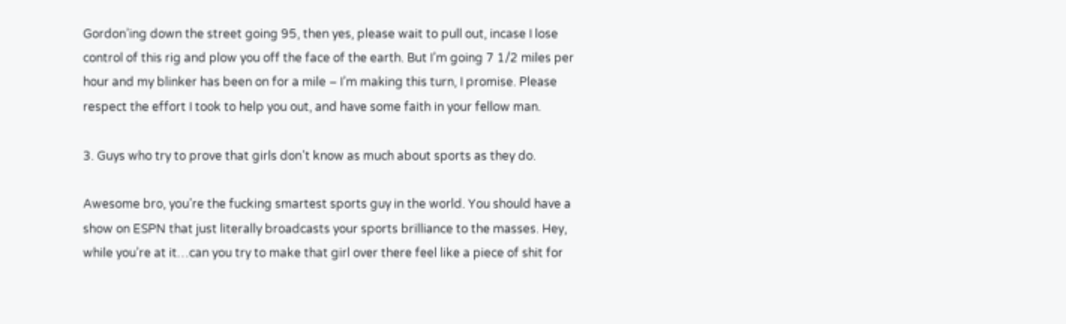Gordon’ing down the street going 95, then yes, please wait to pull out, incase I lose control of this rig and plow you off the face of the earth. But I’m going 7 1/2 miles per hour and my blinker has been on for a mile – I’m making this turn, I promise. Please respect the effort I took to help you out, and have some faith in your fellow man.

3. Guys who try to prove that girls don’t know as much about sports as they do.

Awesome bro, you’re the fucking smartest sports guy in the world. You should have a show on ESPN that just literally broadcasts your sports brilliance to the masses. Hey, while you’re at it…can you try to make that girl over there feel like a piece of shit for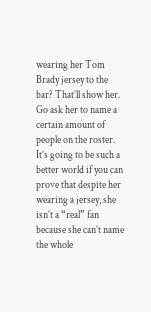wearing her Tom Brady jersey to the bar? That’ll show her. Go ask her to name a certain amount of people on the roster. It’s going to be such a better world if you can prove that despite her wearing a jersey, she isn’t a “real” fan because she can’t name the whole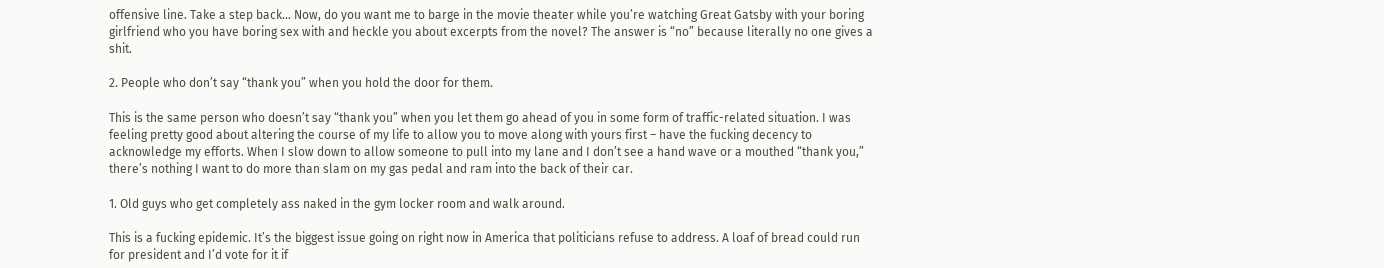offensive line. Take a step back… Now, do you want me to barge in the movie theater while you’re watching Great Gatsby with your boring girlfriend who you have boring sex with and heckle you about excerpts from the novel? The answer is “no” because literally no one gives a shit.

2. People who don’t say “thank you” when you hold the door for them.

This is the same person who doesn’t say “thank you” when you let them go ahead of you in some form of traffic-related situation. I was feeling pretty good about altering the course of my life to allow you to move along with yours first – have the fucking decency to acknowledge my efforts. When I slow down to allow someone to pull into my lane and I don’t see a hand wave or a mouthed “thank you,” there’s nothing I want to do more than slam on my gas pedal and ram into the back of their car.

1. Old guys who get completely ass naked in the gym locker room and walk around.

This is a fucking epidemic. It’s the biggest issue going on right now in America that politicians refuse to address. A loaf of bread could run for president and I’d vote for it if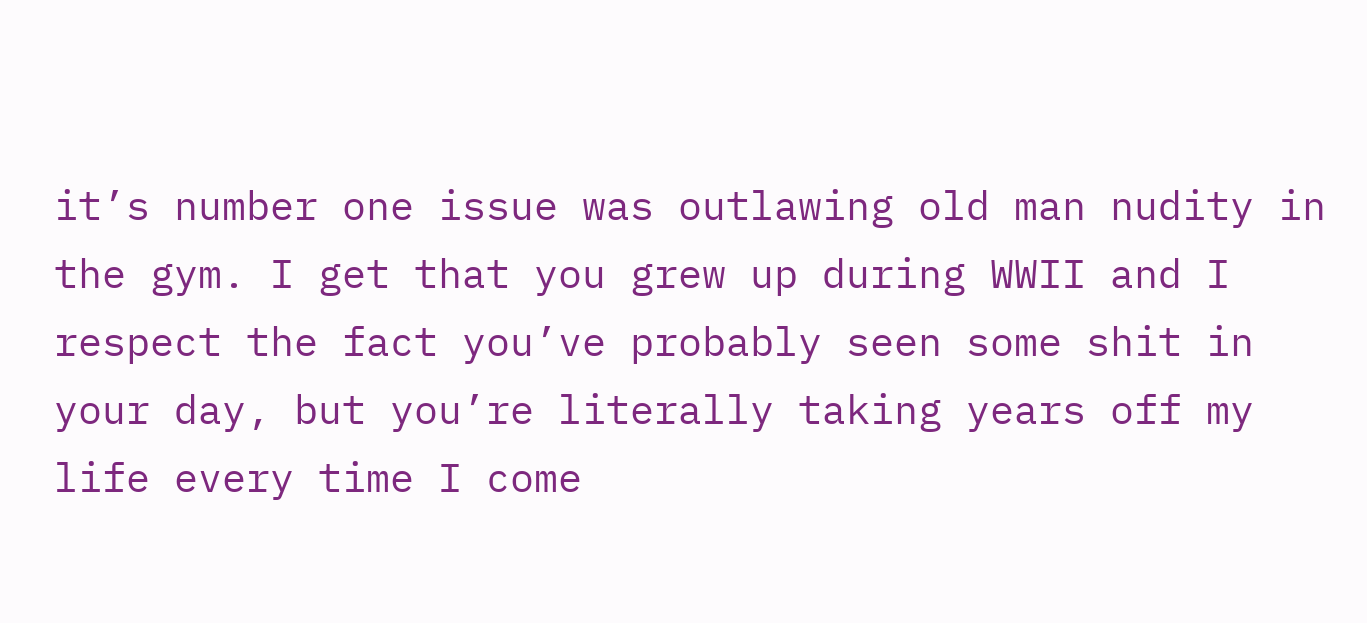it’s number one issue was outlawing old man nudity in the gym. I get that you grew up during WWII and I respect the fact you’ve probably seen some shit in your day, but you’re literally taking years off my life every time I come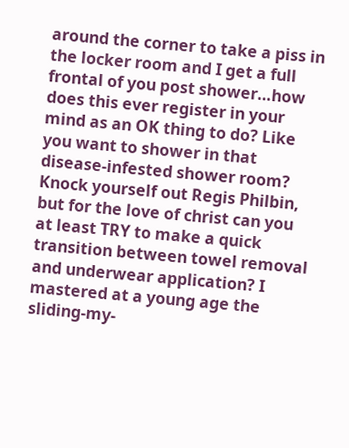around the corner to take a piss in the locker room and I get a full frontal of you post shower…how does this ever register in your mind as an OK thing to do? Like you want to shower in that disease-infested shower room? Knock yourself out Regis Philbin, but for the love of christ can you at least TRY to make a quick transition between towel removal and underwear application? I mastered at a young age the sliding-my-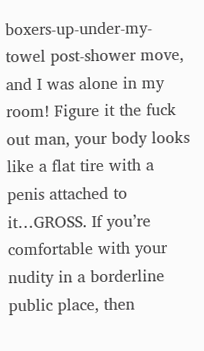boxers-up-under-my-towel post-shower move, and I was alone in my room! Figure it the fuck out man, your body looks like a flat tire with a penis attached to it…GROSS. If you’re comfortable with your nudity in a borderline public place, then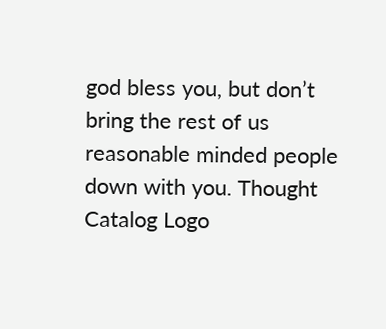god bless you, but don’t bring the rest of us reasonable minded people down with you. Thought Catalog Logo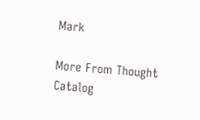Mark

More From Thought Catalog